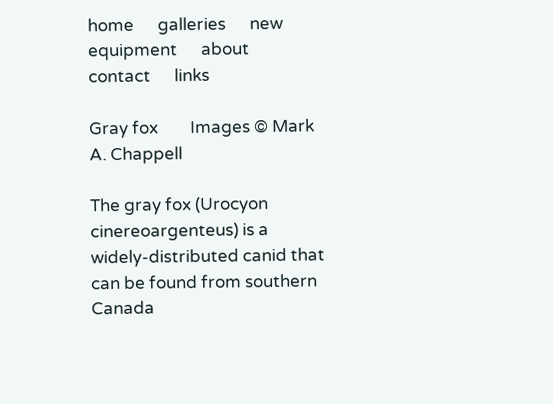home      galleries      new      equipment      about      contact      links

Gray fox        Images © Mark A. Chappell

The gray fox (Urocyon cinereoargenteus) is a widely-distributed canid that can be found from southern Canada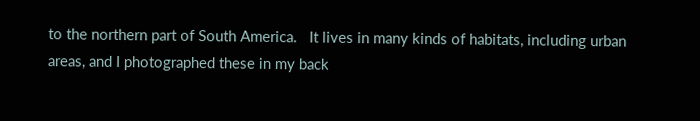to the northern part of South America.   It lives in many kinds of habitats, including urban areas, and I photographed these in my back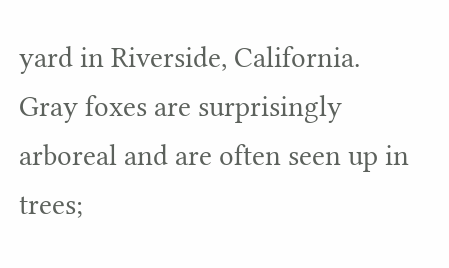yard in Riverside, California.   Gray foxes are surprisingly arboreal and are often seen up in trees;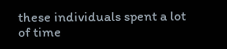these individuals spent a lot of time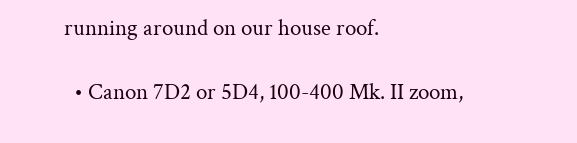running around on our house roof.

  • Canon 7D2 or 5D4, 100-400 Mk. II zoom,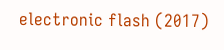electronic flash (2017)